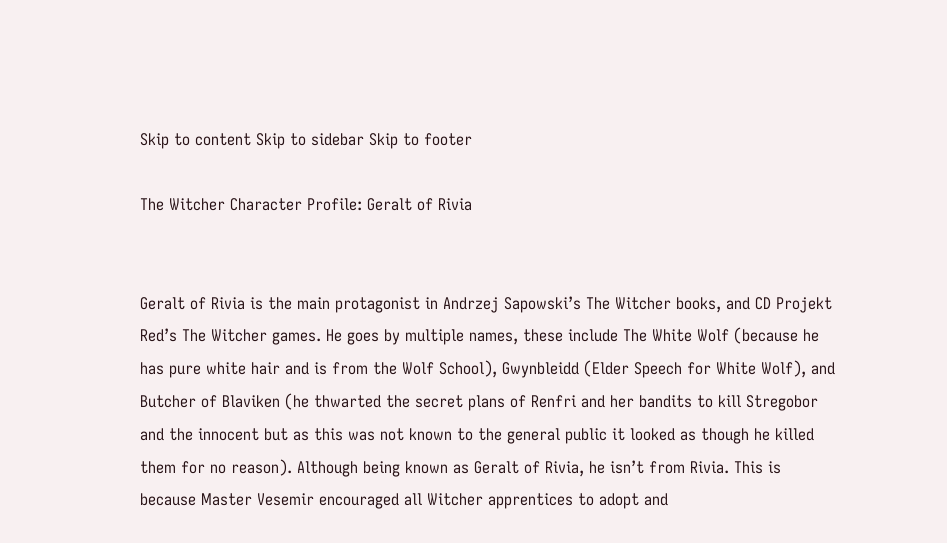Skip to content Skip to sidebar Skip to footer

The Witcher Character Profile: Geralt of Rivia


Geralt of Rivia is the main protagonist in Andrzej Sapowski’s The Witcher books, and CD Projekt Red’s The Witcher games. He goes by multiple names, these include The White Wolf (because he has pure white hair and is from the Wolf School), Gwynbleidd (Elder Speech for White Wolf), and Butcher of Blaviken (he thwarted the secret plans of Renfri and her bandits to kill Stregobor and the innocent but as this was not known to the general public it looked as though he killed them for no reason). Although being known as Geralt of Rivia, he isn’t from Rivia. This is because Master Vesemir encouraged all Witcher apprentices to adopt and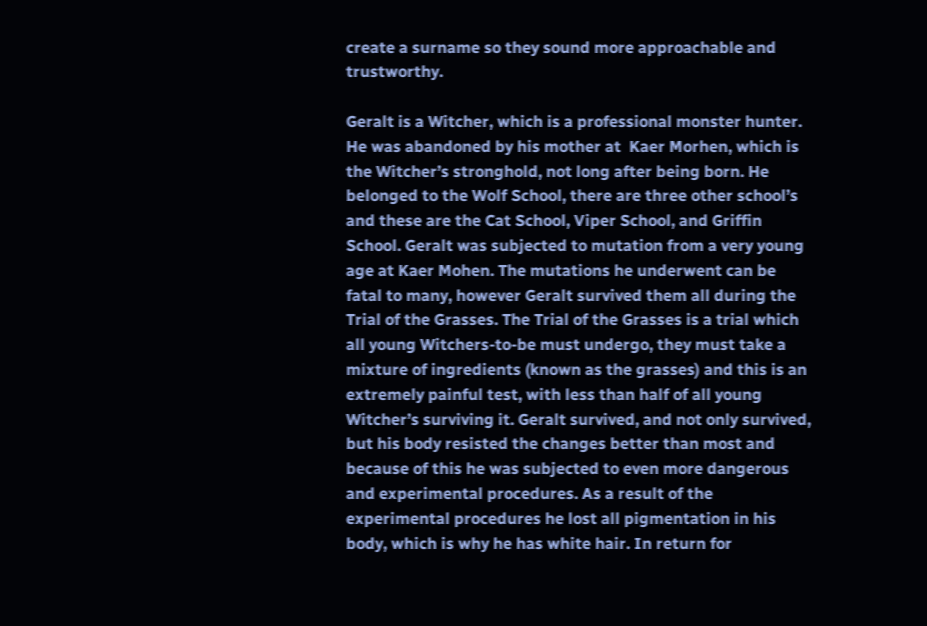create a surname so they sound more approachable and trustworthy.

Geralt is a Witcher, which is a professional monster hunter. He was abandoned by his mother at  Kaer Morhen, which is the Witcher’s stronghold, not long after being born. He belonged to the Wolf School, there are three other school’s and these are the Cat School, Viper School, and Griffin School. Geralt was subjected to mutation from a very young age at Kaer Mohen. The mutations he underwent can be fatal to many, however Geralt survived them all during the Trial of the Grasses. The Trial of the Grasses is a trial which all young Witchers-to-be must undergo, they must take a mixture of ingredients (known as the grasses) and this is an extremely painful test, with less than half of all young Witcher’s surviving it. Geralt survived, and not only survived, but his body resisted the changes better than most and because of this he was subjected to even more dangerous and experimental procedures. As a result of the experimental procedures he lost all pigmentation in his body, which is why he has white hair. In return for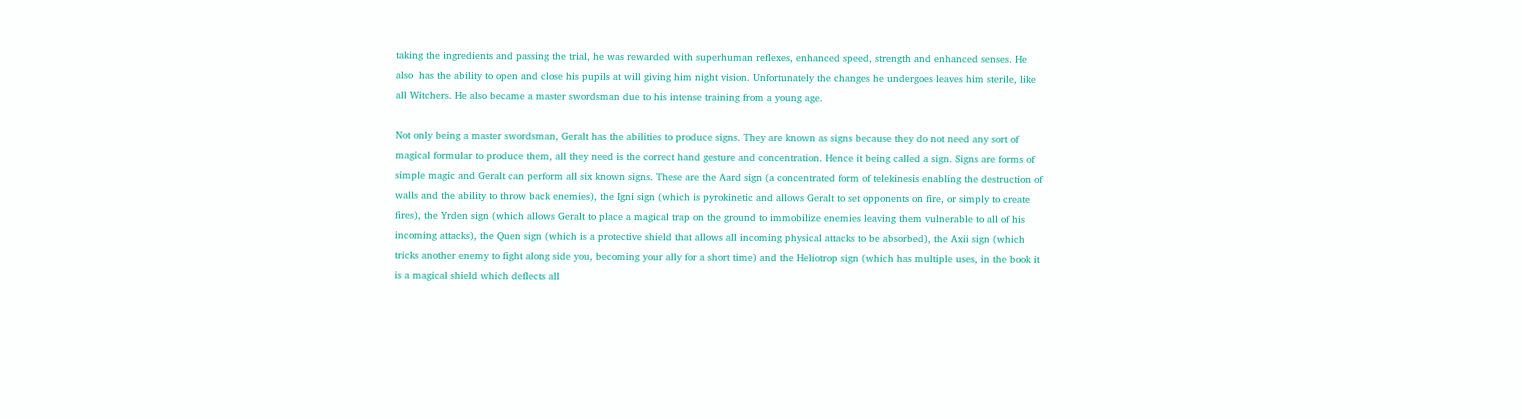taking the ingredients and passing the trial, he was rewarded with superhuman reflexes, enhanced speed, strength and enhanced senses. He also  has the ability to open and close his pupils at will giving him night vision. Unfortunately the changes he undergoes leaves him sterile, like all Witchers. He also became a master swordsman due to his intense training from a young age.

Not only being a master swordsman, Geralt has the abilities to produce signs. They are known as signs because they do not need any sort of magical formular to produce them, all they need is the correct hand gesture and concentration. Hence it being called a sign. Signs are forms of simple magic and Geralt can perform all six known signs. These are the Aard sign (a concentrated form of telekinesis enabling the destruction of walls and the ability to throw back enemies), the Igni sign (which is pyrokinetic and allows Geralt to set opponents on fire, or simply to create fires), the Yrden sign (which allows Geralt to place a magical trap on the ground to immobilize enemies leaving them vulnerable to all of his incoming attacks), the Quen sign (which is a protective shield that allows all incoming physical attacks to be absorbed), the Axii sign (which tricks another enemy to fight along side you, becoming your ally for a short time) and the Heliotrop sign (which has multiple uses, in the book it is a magical shield which deflects all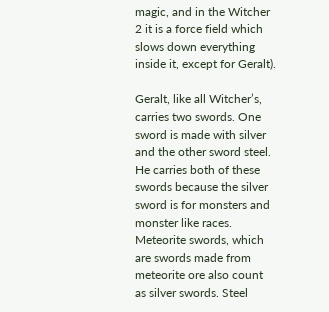magic, and in the Witcher 2 it is a force field which slows down everything inside it, except for Geralt).

Geralt, like all Witcher’s, carries two swords. One sword is made with silver and the other sword steel. He carries both of these swords because the silver sword is for monsters and monster like races. Meteorite swords, which are swords made from meteorite ore also count as silver swords. Steel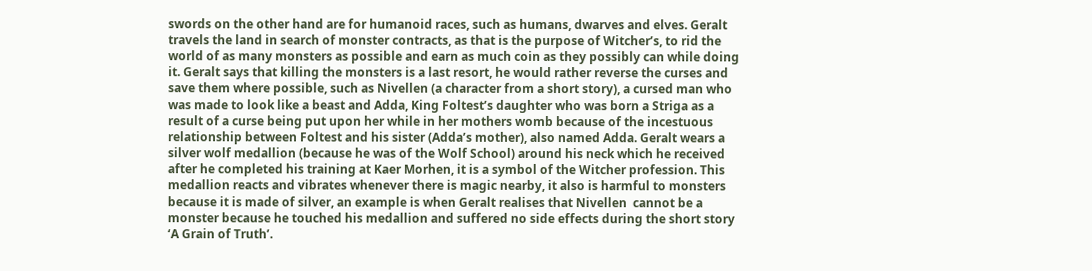swords on the other hand are for humanoid races, such as humans, dwarves and elves. Geralt travels the land in search of monster contracts, as that is the purpose of Witcher’s, to rid the world of as many monsters as possible and earn as much coin as they possibly can while doing it. Geralt says that killing the monsters is a last resort, he would rather reverse the curses and save them where possible, such as Nivellen (a character from a short story), a cursed man who was made to look like a beast and Adda, King Foltest’s daughter who was born a Striga as a result of a curse being put upon her while in her mothers womb because of the incestuous relationship between Foltest and his sister (Adda’s mother), also named Adda. Geralt wears a silver wolf medallion (because he was of the Wolf School) around his neck which he received after he completed his training at Kaer Morhen, it is a symbol of the Witcher profession. This medallion reacts and vibrates whenever there is magic nearby, it also is harmful to monsters because it is made of silver, an example is when Geralt realises that Nivellen  cannot be a monster because he touched his medallion and suffered no side effects during the short story ‘A Grain of Truth’.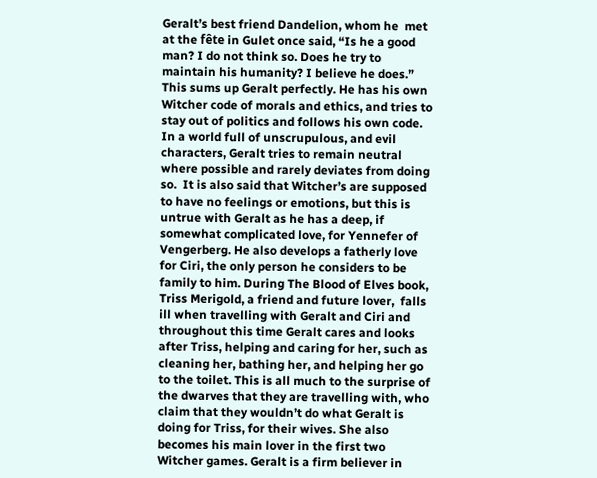Geralt’s best friend Dandelion, whom he  met at the fête in Gulet once said, “Is he a good man? I do not think so. Does he try to maintain his humanity? I believe he does.” This sums up Geralt perfectly. He has his own Witcher code of morals and ethics, and tries to stay out of politics and follows his own code. In a world full of unscrupulous, and evil characters, Geralt tries to remain neutral where possible and rarely deviates from doing so.  It is also said that Witcher’s are supposed to have no feelings or emotions, but this is untrue with Geralt as he has a deep, if somewhat complicated love, for Yennefer of Vengerberg. He also develops a fatherly love for Ciri, the only person he considers to be family to him. During The Blood of Elves book, Triss Merigold, a friend and future lover,  falls ill when travelling with Geralt and Ciri and throughout this time Geralt cares and looks after Triss, helping and caring for her, such as cleaning her, bathing her, and helping her go to the toilet. This is all much to the surprise of the dwarves that they are travelling with, who claim that they wouldn’t do what Geralt is doing for Triss, for their wives. She also becomes his main lover in the first two Witcher games. Geralt is a firm believer in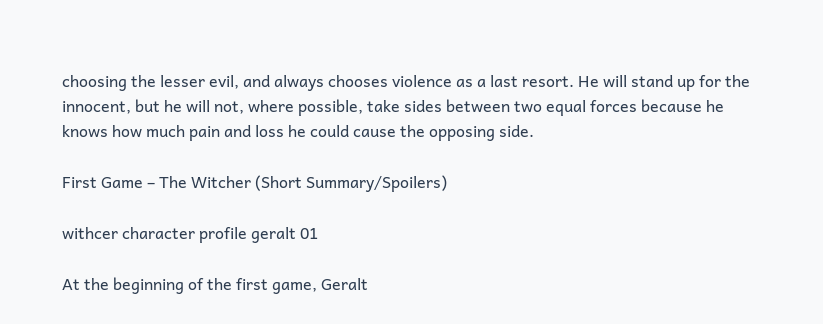choosing the lesser evil, and always chooses violence as a last resort. He will stand up for the innocent, but he will not, where possible, take sides between two equal forces because he knows how much pain and loss he could cause the opposing side.

First Game – The Witcher (Short Summary/Spoilers)

withcer character profile geralt 01

At the beginning of the first game, Geralt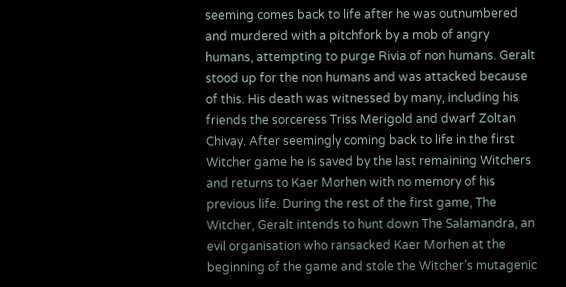seeming comes back to life after he was outnumbered and murdered with a pitchfork by a mob of angry humans, attempting to purge Rivia of non humans. Geralt stood up for the non humans and was attacked because of this. His death was witnessed by many, including his friends the sorceress Triss Merigold and dwarf Zoltan Chivay. After seemingly coming back to life in the first Witcher game he is saved by the last remaining Witchers and returns to Kaer Morhen with no memory of his previous life. During the rest of the first game, The Witcher, Geralt intends to hunt down The Salamandra, an evil organisation who ransacked Kaer Morhen at the beginning of the game and stole the Witcher’s mutagenic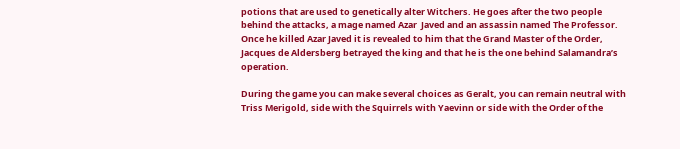potions that are used to genetically alter Witchers. He goes after the two people behind the attacks, a mage named Azar  Javed and an assassin named The Professor. Once he killed Azar Javed it is revealed to him that the Grand Master of the Order, Jacques de Aldersberg betrayed the king and that he is the one behind Salamandra’s operation.

During the game you can make several choices as Geralt, you can remain neutral with Triss Merigold, side with the Squirrels with Yaevinn or side with the Order of the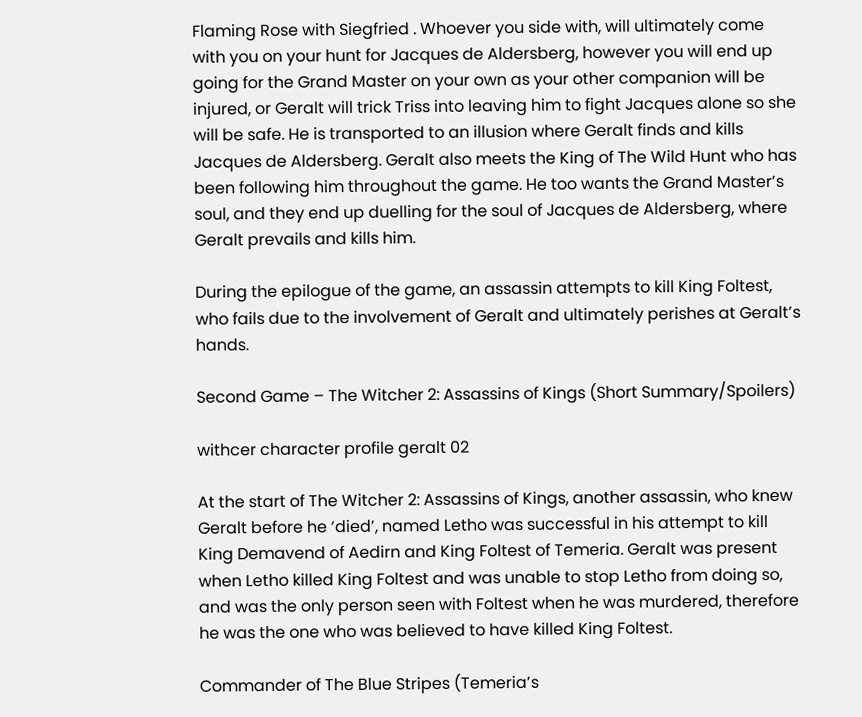Flaming Rose with Siegfried . Whoever you side with, will ultimately come with you on your hunt for Jacques de Aldersberg, however you will end up going for the Grand Master on your own as your other companion will be injured, or Geralt will trick Triss into leaving him to fight Jacques alone so she will be safe. He is transported to an illusion where Geralt finds and kills Jacques de Aldersberg. Geralt also meets the King of The Wild Hunt who has been following him throughout the game. He too wants the Grand Master’s soul, and they end up duelling for the soul of Jacques de Aldersberg, where Geralt prevails and kills him.

During the epilogue of the game, an assassin attempts to kill King Foltest, who fails due to the involvement of Geralt and ultimately perishes at Geralt’s hands.

Second Game – The Witcher 2: Assassins of Kings (Short Summary/Spoilers)

withcer character profile geralt 02

At the start of The Witcher 2: Assassins of Kings, another assassin, who knew Geralt before he ‘died’, named Letho was successful in his attempt to kill King Demavend of Aedirn and King Foltest of Temeria. Geralt was present when Letho killed King Foltest and was unable to stop Letho from doing so, and was the only person seen with Foltest when he was murdered, therefore he was the one who was believed to have killed King Foltest.

Commander of The Blue Stripes (Temeria’s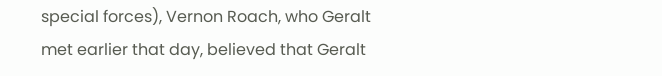special forces), Vernon Roach, who Geralt met earlier that day, believed that Geralt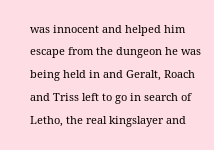was innocent and helped him escape from the dungeon he was being held in and Geralt, Roach and Triss left to go in search of Letho, the real kingslayer and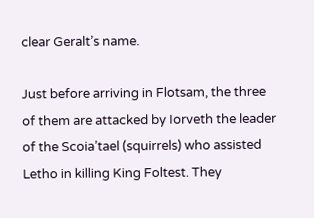clear Geralt’s name.

Just before arriving in Flotsam, the three of them are attacked by Iorveth the leader of the Scoia’tael (squirrels) who assisted Letho in killing King Foltest. They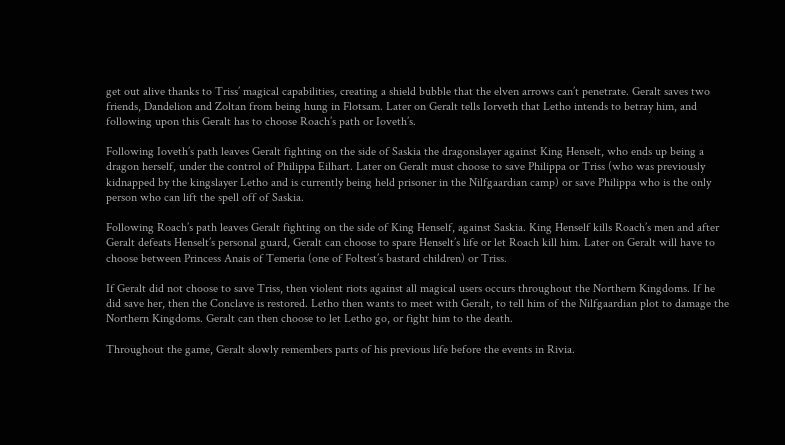get out alive thanks to Triss’ magical capabilities, creating a shield bubble that the elven arrows can’t penetrate. Geralt saves two friends, Dandelion and Zoltan from being hung in Flotsam. Later on Geralt tells Iorveth that Letho intends to betray him, and following upon this Geralt has to choose Roach’s path or Ioveth’s.

Following Ioveth’s path leaves Geralt fighting on the side of Saskia the dragonslayer against King Henselt, who ends up being a dragon herself, under the control of Philippa Eilhart. Later on Geralt must choose to save Philippa or Triss (who was previously kidnapped by the kingslayer Letho and is currently being held prisoner in the Nilfgaardian camp) or save Philippa who is the only person who can lift the spell off of Saskia.

Following Roach’s path leaves Geralt fighting on the side of King Henself, against Saskia. King Henself kills Roach’s men and after Geralt defeats Henselt’s personal guard, Geralt can choose to spare Henselt’s life or let Roach kill him. Later on Geralt will have to choose between Princess Anais of Temeria (one of Foltest’s bastard children) or Triss.

If Geralt did not choose to save Triss, then violent riots against all magical users occurs throughout the Northern Kingdoms. If he did save her, then the Conclave is restored. Letho then wants to meet with Geralt, to tell him of the Nilfgaardian plot to damage the Northern Kingdoms. Geralt can then choose to let Letho go, or fight him to the death.

Throughout the game, Geralt slowly remembers parts of his previous life before the events in Rivia.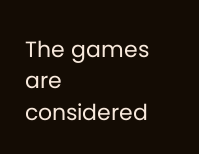The games are considered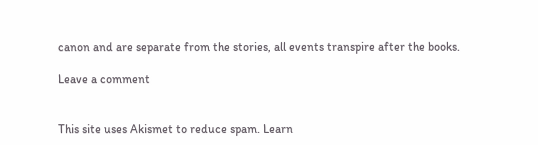canon and are separate from the stories, all events transpire after the books.

Leave a comment


This site uses Akismet to reduce spam. Learn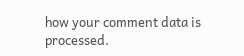how your comment data is processed.